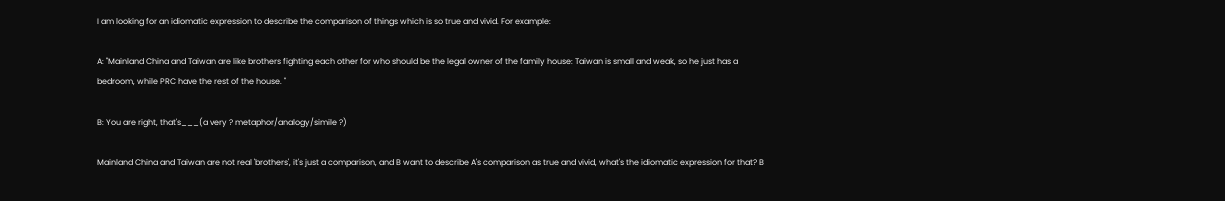I am looking for an idiomatic expression to describe the comparison of things which is so true and vivid. For example:

A: "Mainland China and Taiwan are like brothers fighting each other for who should be the legal owner of the family house: Taiwan is small and weak, so he just has a bedroom, while PRC have the rest of the house. "

B: You are right, that's___(a very ? metaphor/analogy/simile ?)

Mainland China and Taiwan are not real 'brothers', it's just a comparison, and B want to describe A's comparison as true and vivid, what's the idiomatic expression for that? B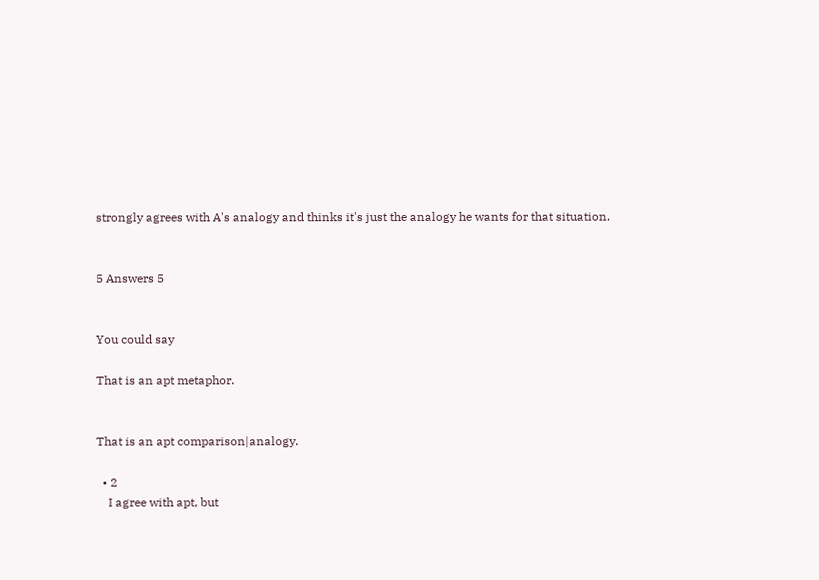strongly agrees with A's analogy and thinks it's just the analogy he wants for that situation.


5 Answers 5


You could say

That is an apt metaphor.


That is an apt comparison|analogy.

  • 2
    I agree with apt, but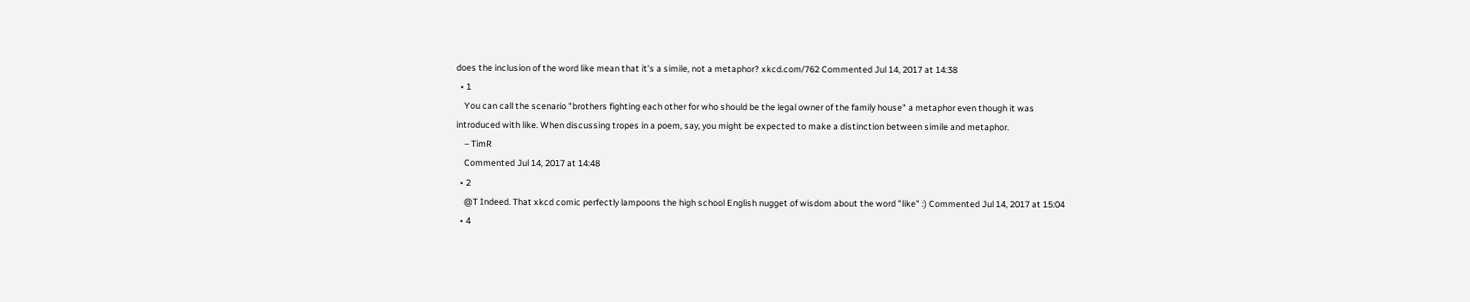does the inclusion of the word like mean that it's a simile, not a metaphor? xkcd.com/762 Commented Jul 14, 2017 at 14:38
  • 1
    You can call the scenario "brothers fighting each other for who should be the legal owner of the family house" a metaphor even though it was introduced with like. When discussing tropes in a poem, say, you might be expected to make a distinction between simile and metaphor.
    – TimR
    Commented Jul 14, 2017 at 14:48
  • 2
    @T Indeed. That xkcd comic perfectly lampoons the high school English nugget of wisdom about the word "like" :) Commented Jul 14, 2017 at 15:04
  • 4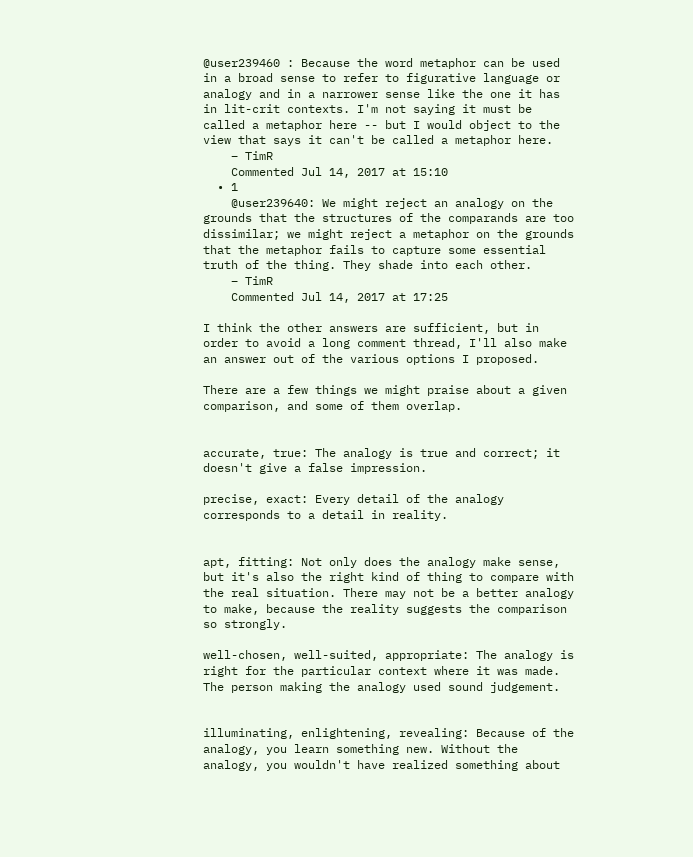@user239460 : Because the word metaphor can be used in a broad sense to refer to figurative language or analogy and in a narrower sense like the one it has in lit-crit contexts. I'm not saying it must be called a metaphor here -- but I would object to the view that says it can't be called a metaphor here.
    – TimR
    Commented Jul 14, 2017 at 15:10
  • 1
    @user239640: We might reject an analogy on the grounds that the structures of the comparands are too dissimilar; we might reject a metaphor on the grounds that the metaphor fails to capture some essential truth of the thing. They shade into each other.
    – TimR
    Commented Jul 14, 2017 at 17:25

I think the other answers are sufficient, but in order to avoid a long comment thread, I'll also make an answer out of the various options I proposed.

There are a few things we might praise about a given comparison, and some of them overlap.


accurate, true: The analogy is true and correct; it doesn't give a false impression.

precise, exact: Every detail of the analogy corresponds to a detail in reality.


apt, fitting: Not only does the analogy make sense, but it's also the right kind of thing to compare with the real situation. There may not be a better analogy to make, because the reality suggests the comparison so strongly.

well-chosen, well-suited, appropriate: The analogy is right for the particular context where it was made. The person making the analogy used sound judgement.


illuminating, enlightening, revealing: Because of the analogy, you learn something new. Without the analogy, you wouldn't have realized something about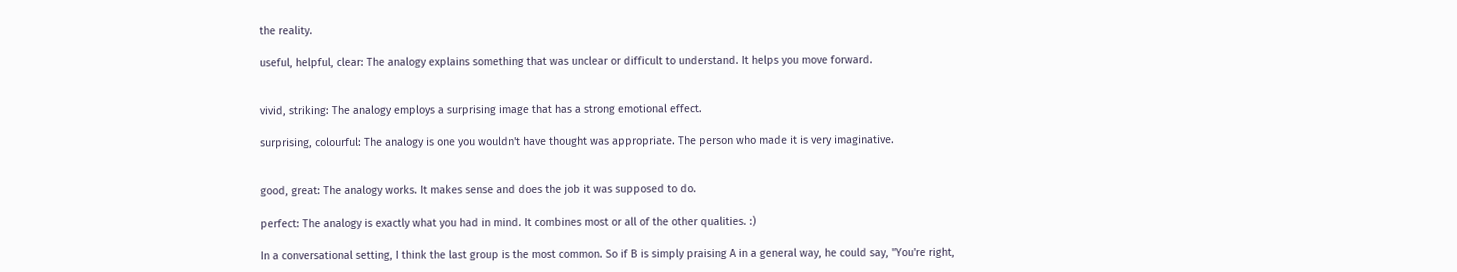the reality.

useful, helpful, clear: The analogy explains something that was unclear or difficult to understand. It helps you move forward.


vivid, striking: The analogy employs a surprising image that has a strong emotional effect.

surprising, colourful: The analogy is one you wouldn't have thought was appropriate. The person who made it is very imaginative.


good, great: The analogy works. It makes sense and does the job it was supposed to do.

perfect: The analogy is exactly what you had in mind. It combines most or all of the other qualities. :)

In a conversational setting, I think the last group is the most common. So if B is simply praising A in a general way, he could say, "You're right,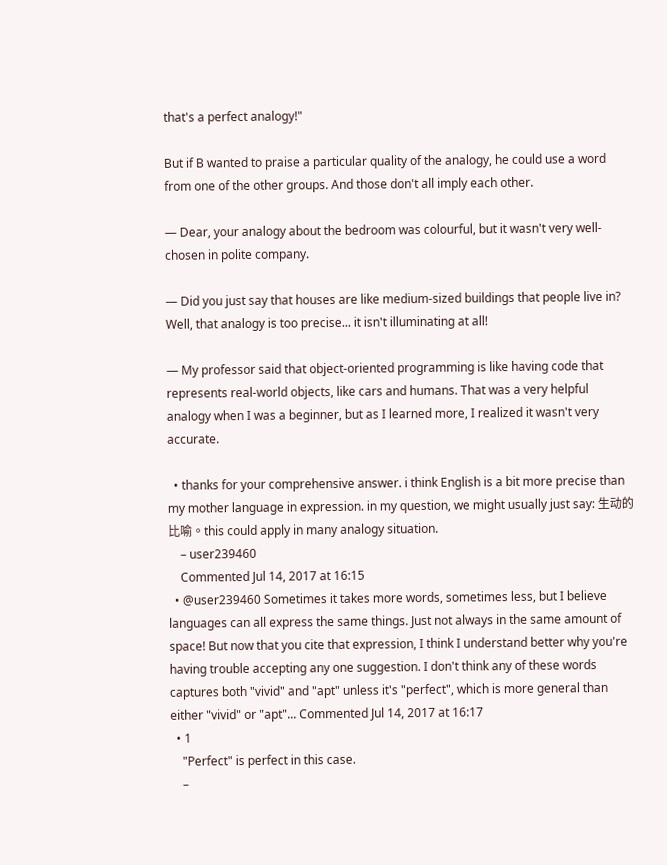that's a perfect analogy!"

But if B wanted to praise a particular quality of the analogy, he could use a word from one of the other groups. And those don't all imply each other.

— Dear, your analogy about the bedroom was colourful, but it wasn't very well-chosen in polite company.

— Did you just say that houses are like medium-sized buildings that people live in? Well, that analogy is too precise... it isn't illuminating at all!

— My professor said that object-oriented programming is like having code that represents real-world objects, like cars and humans. That was a very helpful analogy when I was a beginner, but as I learned more, I realized it wasn't very accurate.

  • thanks for your comprehensive answer. i think English is a bit more precise than my mother language in expression. in my question, we might usually just say: 生动的比喻。this could apply in many analogy situation.
    – user239460
    Commented Jul 14, 2017 at 16:15
  • @user239460 Sometimes it takes more words, sometimes less, but I believe languages can all express the same things. Just not always in the same amount of space! But now that you cite that expression, I think I understand better why you're having trouble accepting any one suggestion. I don't think any of these words captures both "vivid" and "apt" unless it's "perfect", which is more general than either "vivid" or "apt"... Commented Jul 14, 2017 at 16:17
  • 1
    "Perfect" is perfect in this case.
    –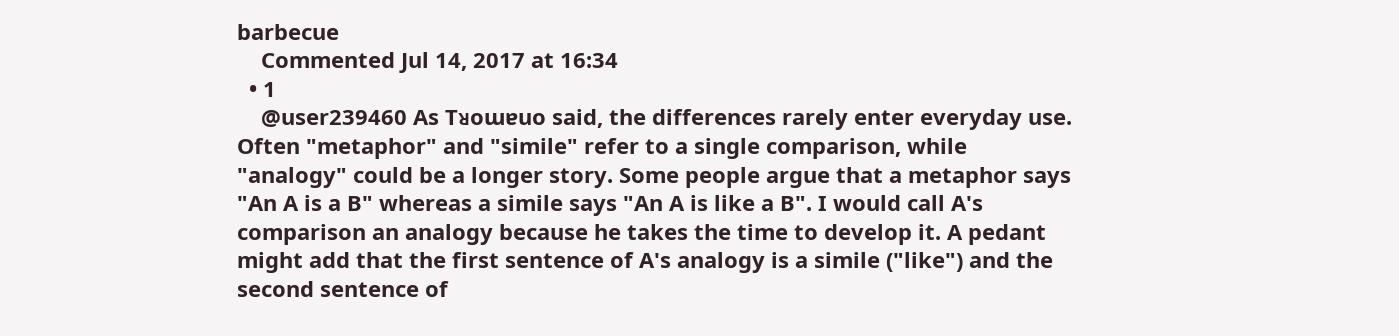barbecue
    Commented Jul 14, 2017 at 16:34
  • 1
    @user239460 As Tᴚoɯɐuo said, the differences rarely enter everyday use. Often "metaphor" and "simile" refer to a single comparison, while "analogy" could be a longer story. Some people argue that a metaphor says "An A is a B" whereas a simile says "An A is like a B". I would call A's comparison an analogy because he takes the time to develop it. A pedant might add that the first sentence of A's analogy is a simile ("like") and the second sentence of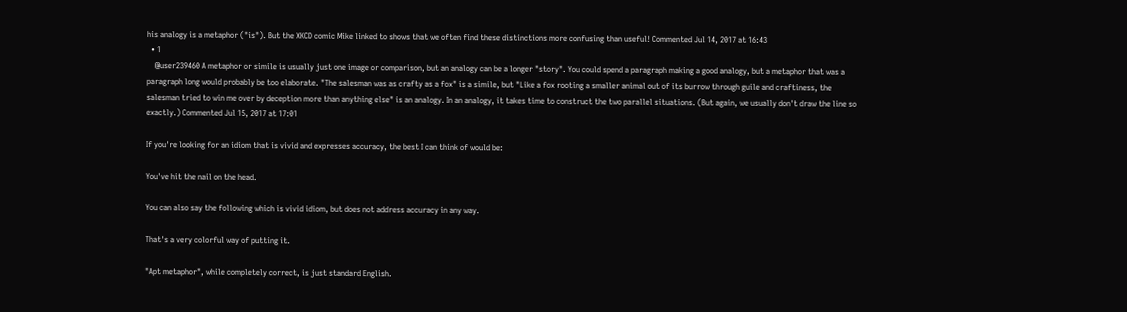his analogy is a metaphor ("is"). But the XKCD comic Mike linked to shows that we often find these distinctions more confusing than useful! Commented Jul 14, 2017 at 16:43
  • 1
    @user239460 A metaphor or simile is usually just one image or comparison, but an analogy can be a longer "story". You could spend a paragraph making a good analogy, but a metaphor that was a paragraph long would probably be too elaborate. "The salesman was as crafty as a fox" is a simile, but "Like a fox rooting a smaller animal out of its burrow through guile and craftiness, the salesman tried to win me over by deception more than anything else" is an analogy. In an analogy, it takes time to construct the two parallel situations. (But again, we usually don't draw the line so exactly.) Commented Jul 15, 2017 at 17:01

If you're looking for an idiom that is vivid and expresses accuracy, the best I can think of would be:

You've hit the nail on the head.

You can also say the following which is vivid idiom, but does not address accuracy in any way.

That's a very colorful way of putting it.

"Apt metaphor", while completely correct, is just standard English.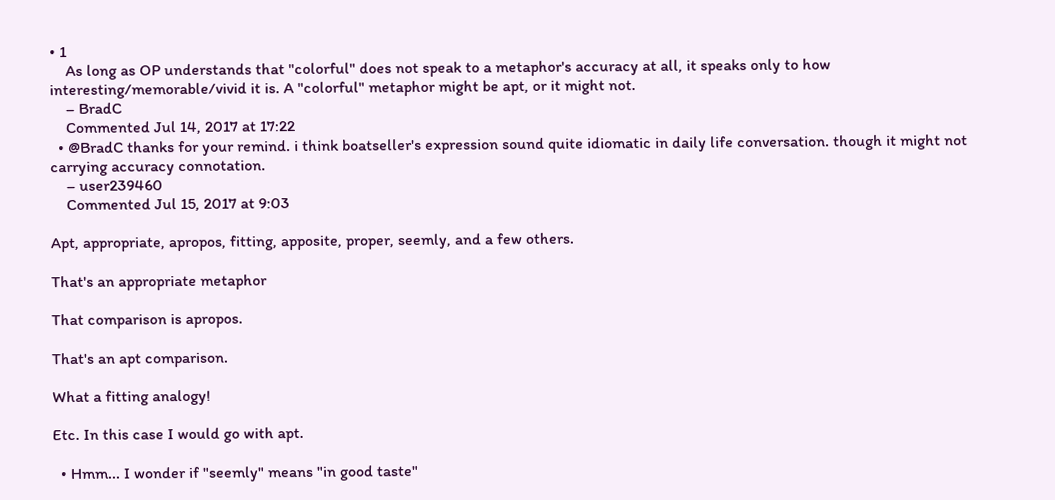• 1
    As long as OP understands that "colorful" does not speak to a metaphor's accuracy at all, it speaks only to how interesting/memorable/vivid it is. A "colorful" metaphor might be apt, or it might not.
    – BradC
    Commented Jul 14, 2017 at 17:22
  • @BradC thanks for your remind. i think boatseller's expression sound quite idiomatic in daily life conversation. though it might not carrying accuracy connotation.
    – user239460
    Commented Jul 15, 2017 at 9:03

Apt, appropriate, apropos, fitting, apposite, proper, seemly, and a few others.

That's an appropriate metaphor

That comparison is apropos.

That's an apt comparison.

What a fitting analogy!

Etc. In this case I would go with apt.

  • Hmm... I wonder if "seemly" means "in good taste"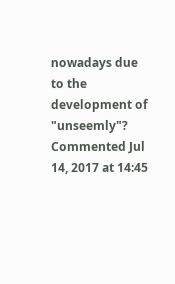nowadays due to the development of "unseemly"? Commented Jul 14, 2017 at 14:45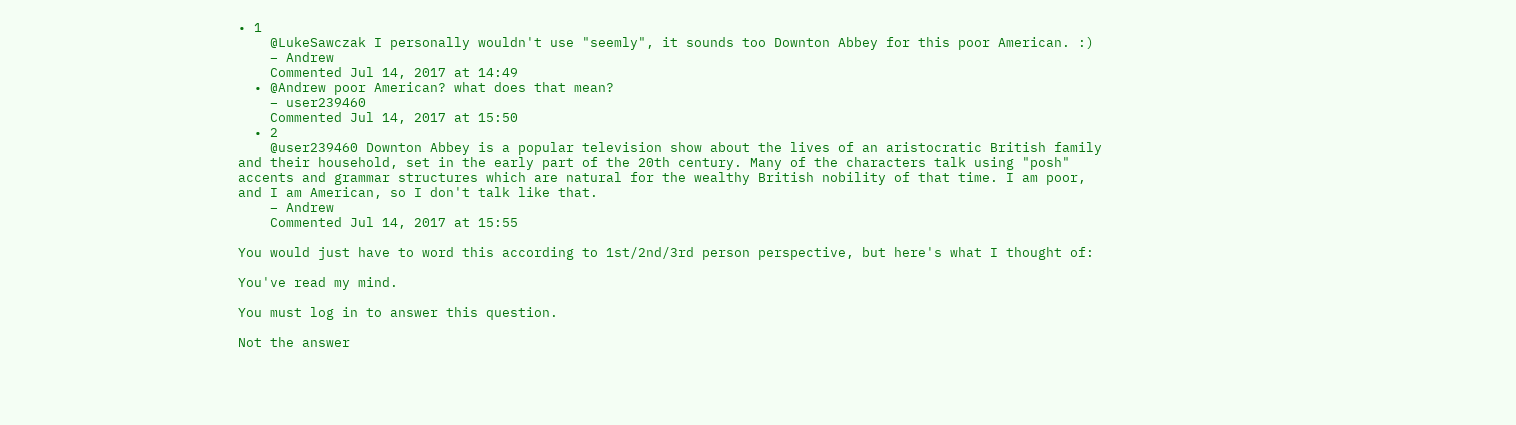• 1
    @LukeSawczak I personally wouldn't use "seemly", it sounds too Downton Abbey for this poor American. :)
    – Andrew
    Commented Jul 14, 2017 at 14:49
  • @Andrew poor American? what does that mean?
    – user239460
    Commented Jul 14, 2017 at 15:50
  • 2
    @user239460 Downton Abbey is a popular television show about the lives of an aristocratic British family and their household, set in the early part of the 20th century. Many of the characters talk using "posh" accents and grammar structures which are natural for the wealthy British nobility of that time. I am poor, and I am American, so I don't talk like that.
    – Andrew
    Commented Jul 14, 2017 at 15:55

You would just have to word this according to 1st/2nd/3rd person perspective, but here's what I thought of:

You've read my mind.

You must log in to answer this question.

Not the answer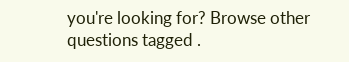you're looking for? Browse other questions tagged .